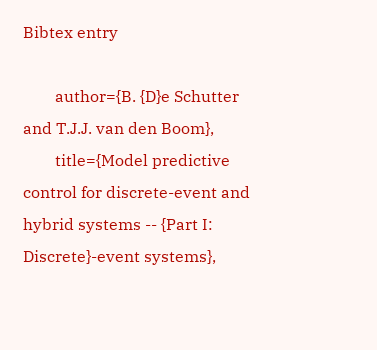Bibtex entry

        author={B. {D}e Schutter and T.J.J. van den Boom},
        title={Model predictive control for discrete-event and hybrid systems -- {Part I: Discrete}-event systems},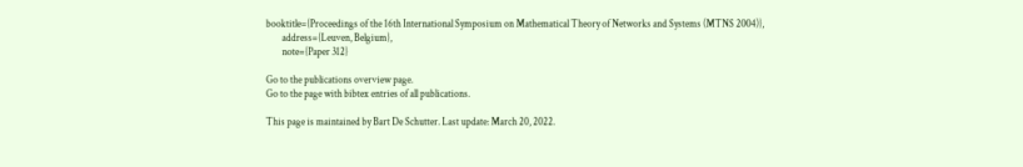booktitle={Proceedings of the 16th International Symposium on Mathematical Theory of Networks and Systems (MTNS 2004)},
        address={Leuven, Belgium},
        note={Paper 312}

Go to the publications overview page.
Go to the page with bibtex entries of all publications.

This page is maintained by Bart De Schutter. Last update: March 20, 2022.